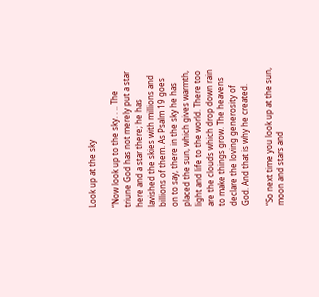Look up at the sky

“Now look up to the sky. . .. The triune God has not merely put a star here and a star there; he has lavished the skies with millions and billions of them. As Psalm 19 goes on to say, there in the sky he has placed the sun, which gives warmth, light and life to the world. There too are the clouds which drop down rain to make things grow. The heavens declare the loving generosity of God. And that is why he created.

“So next time you look up at the sun, moon and stars and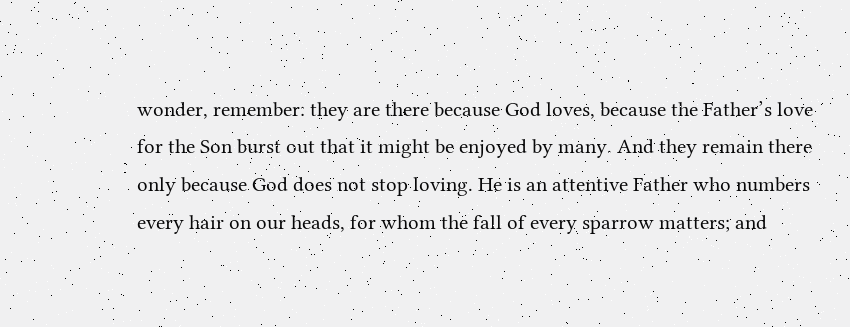wonder, remember: they are there because God loves, because the Father’s love for the Son burst out that it might be enjoyed by many. And they remain there only because God does not stop loving. He is an attentive Father who numbers every hair on our heads, for whom the fall of every sparrow matters; and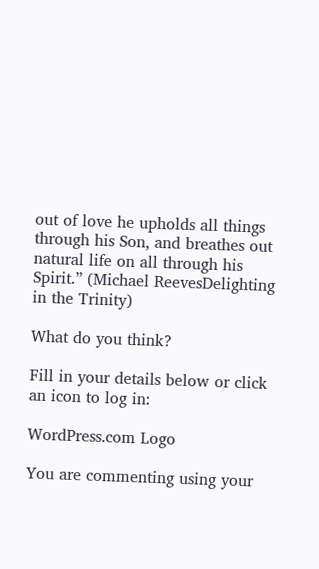out of love he upholds all things through his Son, and breathes out natural life on all through his Spirit.” (Michael ReevesDelighting in the Trinity)

What do you think?

Fill in your details below or click an icon to log in:

WordPress.com Logo

You are commenting using your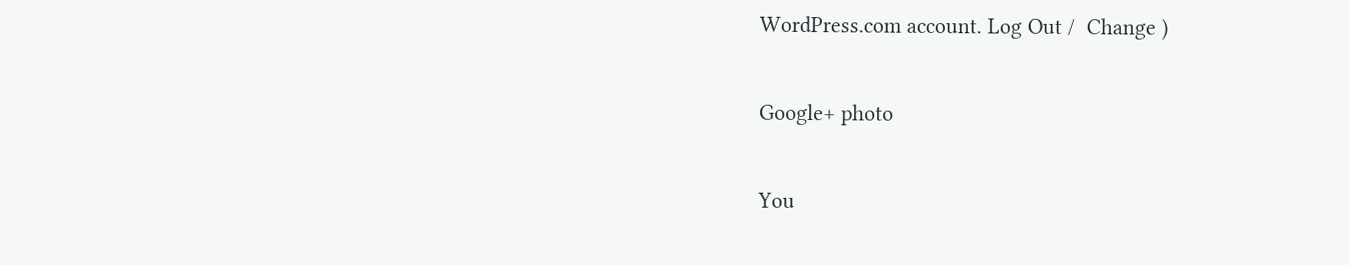WordPress.com account. Log Out /  Change )

Google+ photo

You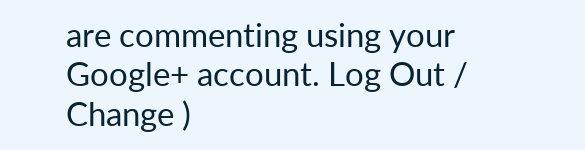are commenting using your Google+ account. Log Out /  Change )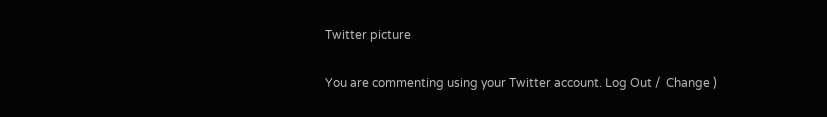Twitter picture

You are commenting using your Twitter account. Log Out /  Change )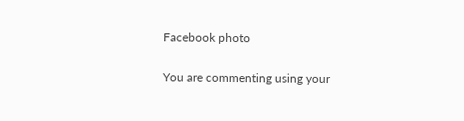Facebook photo

You are commenting using your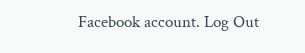Facebook account. Log Out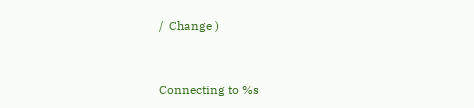/  Change )


Connecting to %s